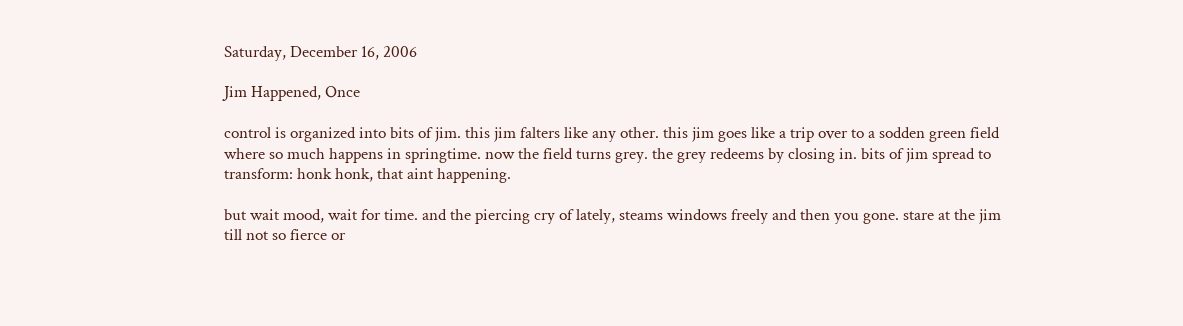Saturday, December 16, 2006

Jim Happened, Once

control is organized into bits of jim. this jim falters like any other. this jim goes like a trip over to a sodden green field where so much happens in springtime. now the field turns grey. the grey redeems by closing in. bits of jim spread to transform: honk honk, that aint happening.

but wait mood, wait for time. and the piercing cry of lately, steams windows freely and then you gone. stare at the jim till not so fierce or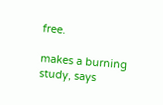free.

makes a burning study, says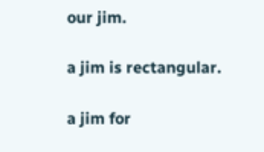our jim.

a jim is rectangular.

a jim for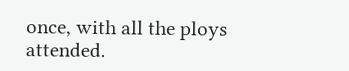once, with all the ploys attended.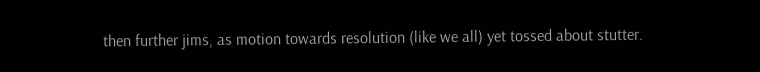then further jims, as motion towards resolution (like we all) yet tossed about stutter.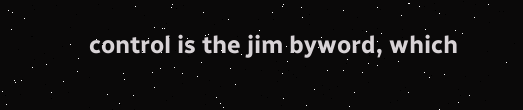control is the jim byword, which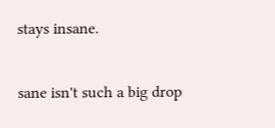stays insane.

sane isn't such a big drop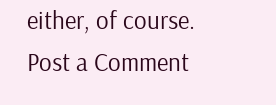either, of course.
Post a Comment